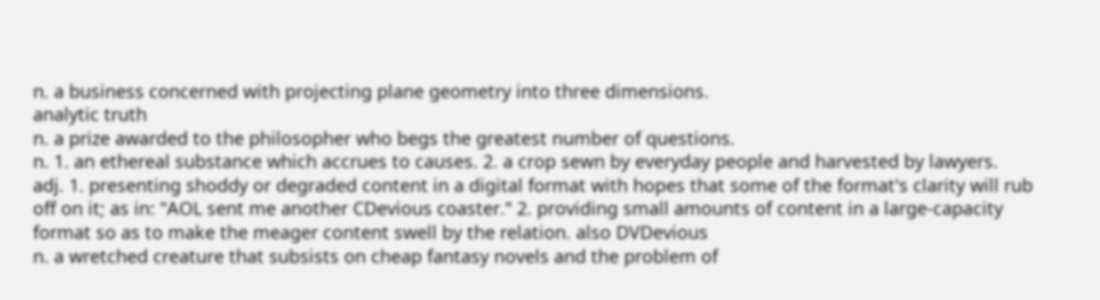n. a business concerned with projecting plane geometry into three dimensions.
analytic truth
n. a prize awarded to the philosopher who begs the greatest number of questions.
n. 1. an ethereal substance which accrues to causes. 2. a crop sewn by everyday people and harvested by lawyers.
adj. 1. presenting shoddy or degraded content in a digital format with hopes that some of the format's clarity will rub off on it; as in: "AOL sent me another CDevious coaster." 2. providing small amounts of content in a large-capacity format so as to make the meager content swell by the relation. also DVDevious
n. a wretched creature that subsists on cheap fantasy novels and the problem of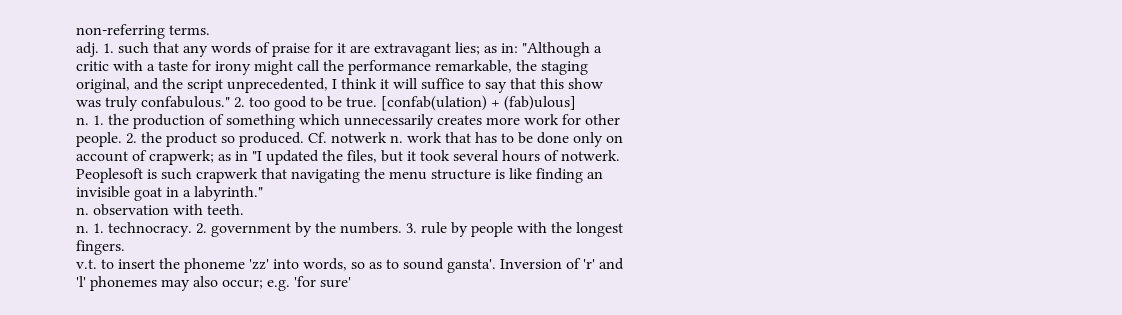non-referring terms.
adj. 1. such that any words of praise for it are extravagant lies; as in: "Although a critic with a taste for irony might call the performance remarkable, the staging original, and the script unprecedented, I think it will suffice to say that this show was truly confabulous." 2. too good to be true. [confab(ulation) + (fab)ulous]
n. 1. the production of something which unnecessarily creates more work for other people. 2. the product so produced. Cf. notwerk n. work that has to be done only on account of crapwerk; as in "I updated the files, but it took several hours of notwerk. Peoplesoft is such crapwerk that navigating the menu structure is like finding an invisible goat in a labyrinth."
n. observation with teeth.
n. 1. technocracy. 2. government by the numbers. 3. rule by people with the longest fingers.
v.t. to insert the phoneme 'zz' into words, so as to sound gansta'. Inversion of 'r' and 'l' phonemes may also occur; e.g. 'for sure'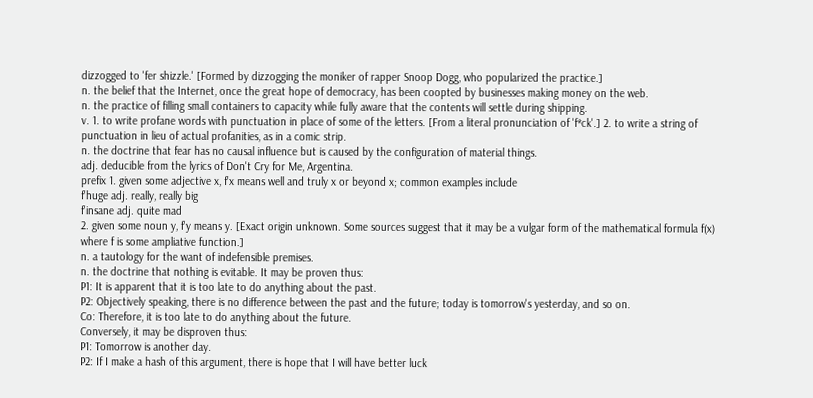dizzogged to 'fer shizzle.' [Formed by dizzogging the moniker of rapper Snoop Dogg, who popularized the practice.]
n. the belief that the Internet, once the great hope of democracy, has been coopted by businesses making money on the web.
n. the practice of filling small containers to capacity while fully aware that the contents will settle during shipping.
v. 1. to write profane words with punctuation in place of some of the letters. [From a literal pronunciation of 'f*ck'.] 2. to write a string of punctuation in lieu of actual profanities, as in a comic strip.
n. the doctrine that fear has no causal influence but is caused by the configuration of material things.
adj. deducible from the lyrics of Don't Cry for Me, Argentina.
prefix 1. given some adjective x, f'x means well and truly x or beyond x; common examples include
f'huge adj. really, really big
f'insane adj. quite mad
2. given some noun y, f'y means y. [Exact origin unknown. Some sources suggest that it may be a vulgar form of the mathematical formula f(x) where f is some ampliative function.]
n. a tautology for the want of indefensible premises.
n. the doctrine that nothing is evitable. It may be proven thus:
P1: It is apparent that it is too late to do anything about the past.
P2: Objectively speaking, there is no difference between the past and the future; today is tomorrow's yesterday, and so on.
Co: Therefore, it is too late to do anything about the future.
Conversely, it may be disproven thus:
P1: Tomorrow is another day.
P2: If I make a hash of this argument, there is hope that I will have better luck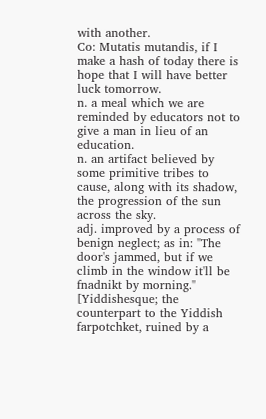with another.
Co: Mutatis mutandis, if I make a hash of today there is hope that I will have better luck tomorrow.
n. a meal which we are reminded by educators not to give a man in lieu of an education.
n. an artifact believed by some primitive tribes to cause, along with its shadow, the progression of the sun across the sky.
adj. improved by a process of benign neglect; as in: "The door's jammed, but if we climb in the window it'll be fnadnikt by morning." [Yiddishesque; the counterpart to the Yiddish farpotchket, ruined by a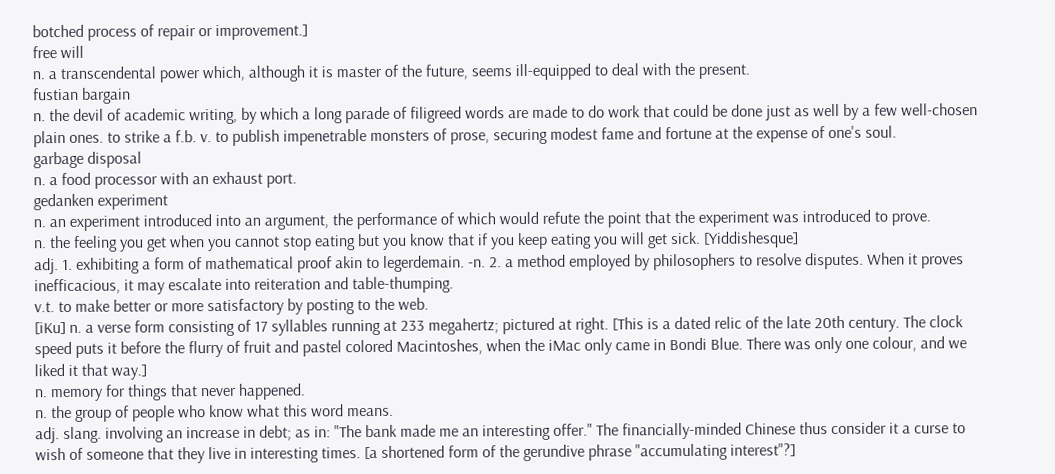botched process of repair or improvement.]
free will
n. a transcendental power which, although it is master of the future, seems ill-equipped to deal with the present.
fustian bargain
n. the devil of academic writing, by which a long parade of filigreed words are made to do work that could be done just as well by a few well-chosen plain ones. to strike a f.b. v. to publish impenetrable monsters of prose, securing modest fame and fortune at the expense of one's soul.
garbage disposal
n. a food processor with an exhaust port.
gedanken experiment
n. an experiment introduced into an argument, the performance of which would refute the point that the experiment was introduced to prove.
n. the feeling you get when you cannot stop eating but you know that if you keep eating you will get sick. [Yiddishesque]
adj. 1. exhibiting a form of mathematical proof akin to legerdemain. -n. 2. a method employed by philosophers to resolve disputes. When it proves inefficacious, it may escalate into reiteration and table-thumping.
v.t. to make better or more satisfactory by posting to the web.
[iKu] n. a verse form consisting of 17 syllables running at 233 megahertz; pictured at right. [This is a dated relic of the late 20th century. The clock speed puts it before the flurry of fruit and pastel colored Macintoshes, when the iMac only came in Bondi Blue. There was only one colour, and we liked it that way.]
n. memory for things that never happened.
n. the group of people who know what this word means.
adj. slang. involving an increase in debt; as in: "The bank made me an interesting offer." The financially-minded Chinese thus consider it a curse to wish of someone that they live in interesting times. [a shortened form of the gerundive phrase "accumulating interest"?]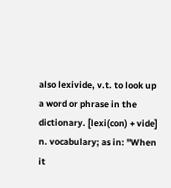also lexivide, v.t. to look up a word or phrase in the dictionary. [lexi(con) + vide]
n. vocabulary; as in: "When it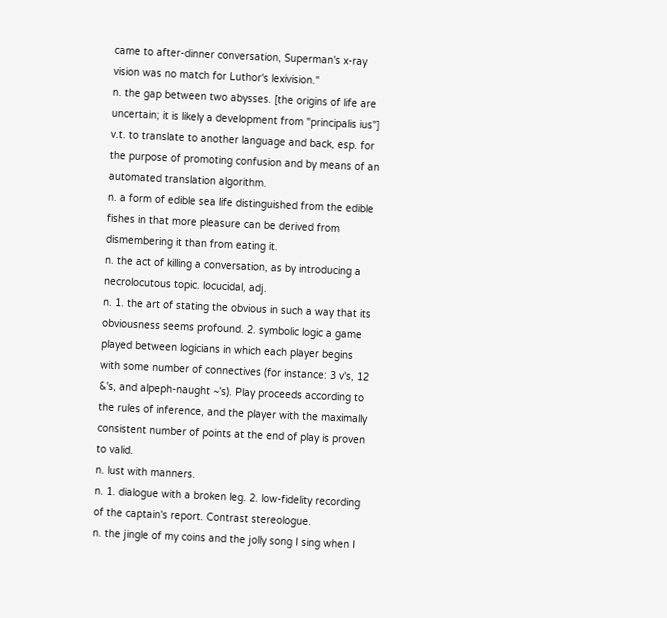came to after-dinner conversation, Superman's x-ray vision was no match for Luthor's lexivision."
n. the gap between two abysses. [the origins of life are uncertain; it is likely a development from "principalis ius"]
v.t. to translate to another language and back, esp. for the purpose of promoting confusion and by means of an automated translation algorithm.
n. a form of edible sea life distinguished from the edible fishes in that more pleasure can be derived from dismembering it than from eating it.
n. the act of killing a conversation, as by introducing a necrolocutous topic. locucidal, adj.
n. 1. the art of stating the obvious in such a way that its obviousness seems profound. 2. symbolic logic a game played between logicians in which each player begins with some number of connectives (for instance: 3 v's, 12 &'s, and alpeph-naught ~'s). Play proceeds according to the rules of inference, and the player with the maximally consistent number of points at the end of play is proven to valid.
n. lust with manners.
n. 1. dialogue with a broken leg. 2. low-fidelity recording of the captain's report. Contrast stereologue.
n. the jingle of my coins and the jolly song I sing when I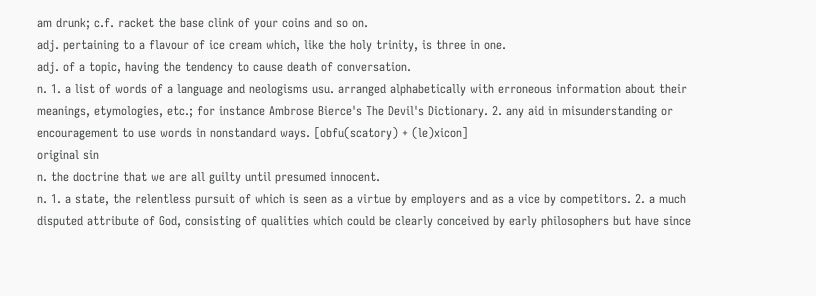am drunk; c.f. racket the base clink of your coins and so on.
adj. pertaining to a flavour of ice cream which, like the holy trinity, is three in one.
adj. of a topic, having the tendency to cause death of conversation.
n. 1. a list of words of a language and neologisms usu. arranged alphabetically with erroneous information about their meanings, etymologies, etc.; for instance Ambrose Bierce's The Devil's Dictionary. 2. any aid in misunderstanding or encouragement to use words in nonstandard ways. [obfu(scatory) + (le)xicon]
original sin
n. the doctrine that we are all guilty until presumed innocent.
n. 1. a state, the relentless pursuit of which is seen as a virtue by employers and as a vice by competitors. 2. a much disputed attribute of God, consisting of qualities which could be clearly conceived by early philosophers but have since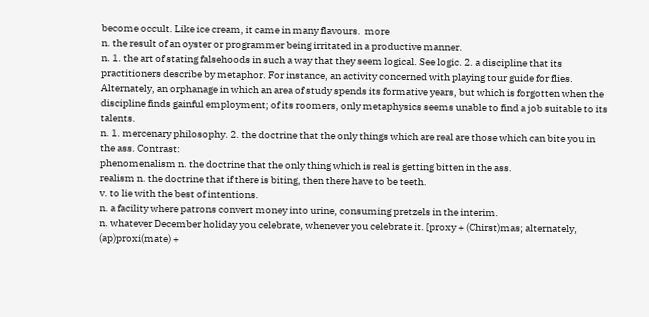become occult. Like ice cream, it came in many flavours.  more
n. the result of an oyster or programmer being irritated in a productive manner.
n. 1. the art of stating falsehoods in such a way that they seem logical. See logic. 2. a discipline that its practitioners describe by metaphor. For instance, an activity concerned with playing tour guide for flies. Alternately, an orphanage in which an area of study spends its formative years, but which is forgotten when the discipline finds gainful employment; of its roomers, only metaphysics seems unable to find a job suitable to its talents.
n. 1. mercenary philosophy. 2. the doctrine that the only things which are real are those which can bite you in the ass. Contrast:
phenomenalism n. the doctrine that the only thing which is real is getting bitten in the ass.
realism n. the doctrine that if there is biting, then there have to be teeth.
v. to lie with the best of intentions.
n. a facility where patrons convert money into urine, consuming pretzels in the interim.
n. whatever December holiday you celebrate, whenever you celebrate it. [proxy + (Chirst)mas; alternately, (ap)proxi(mate) +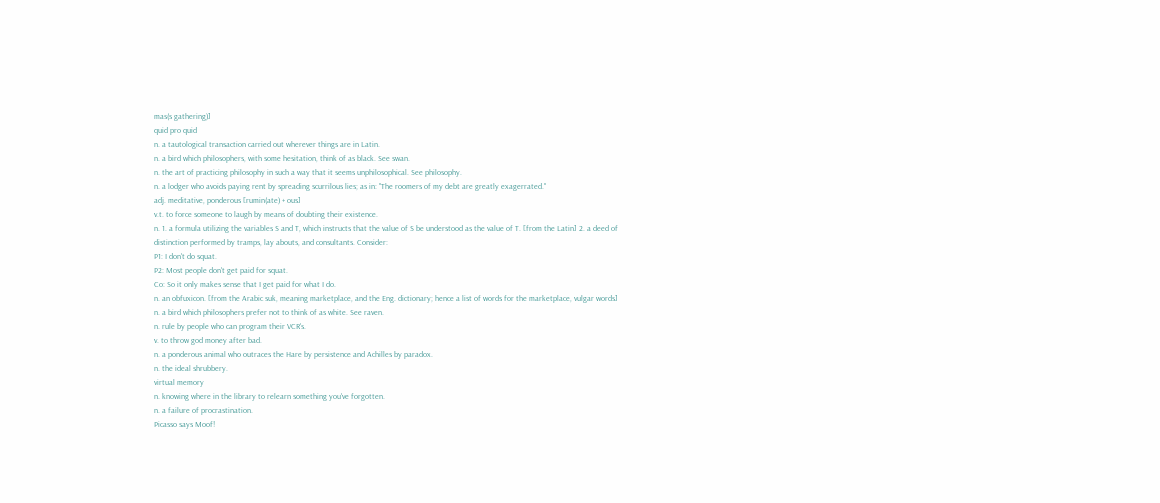mas(s gathering)]
quid pro quid
n. a tautological transaction carried out wherever things are in Latin.
n. a bird which philosophers, with some hesitation, think of as black. See swan.
n. the art of practicing philosophy in such a way that it seems unphilosophical. See philosophy.
n. a lodger who avoids paying rent by spreading scurrilous lies; as in: "The roomers of my debt are greatly exagerrated."
adj. meditative, ponderous [rumin(ate) + ous]
v.t. to force someone to laugh by means of doubting their existence.
n. 1. a formula utilizing the variables S and T, which instructs that the value of S be understood as the value of T. [from the Latin] 2. a deed of distinction performed by tramps, lay abouts, and consultants. Consider:
P1: I don't do squat.
P2: Most people don't get paid for squat.
Co: So it only makes sense that I get paid for what I do.
n. an obfuxicon. [from the Arabic suk, meaning marketplace, and the Eng. dictionary; hence a list of words for the marketplace, vulgar words]
n. a bird which philosophers prefer not to think of as white. See raven.
n. rule by people who can program their VCR's.
v. to throw god money after bad.
n. a ponderous animal who outraces the Hare by persistence and Achilles by paradox.
n. the ideal shrubbery.
virtual memory
n. knowing where in the library to relearn something you've forgotten.
n. a failure of procrastination.
Picasso says Moof!